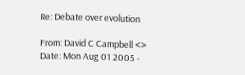Re: Debate over evolution

From: David C Campbell <>
Date: Mon Aug 01 2005 -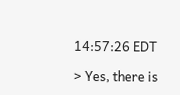14:57:26 EDT

> Yes, there is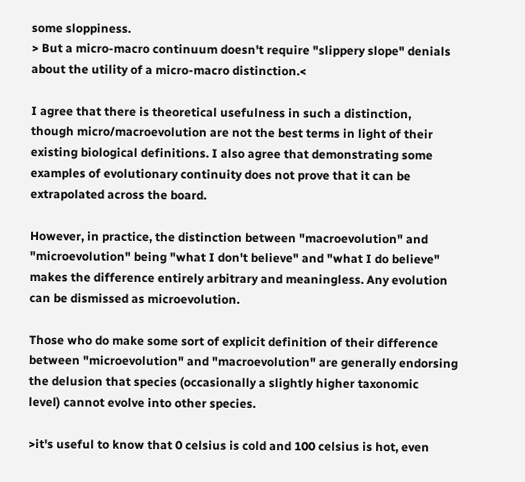some sloppiness.
> But a micro-macro continuum doesn't require "slippery slope" denials
about the utility of a micro-macro distinction.<

I agree that there is theoretical usefulness in such a distinction,
though micro/macroevolution are not the best terms in light of their
existing biological definitions. I also agree that demonstrating some
examples of evolutionary continuity does not prove that it can be
extrapolated across the board.

However, in practice, the distinction between "macroevolution" and
"microevolution" being "what I don't believe" and "what I do believe"
makes the difference entirely arbitrary and meaningless. Any evolution
can be dismissed as microevolution.

Those who do make some sort of explicit definition of their difference
between "microevolution" and "macroevolution" are generally endorsing
the delusion that species (occasionally a slightly higher taxonomic
level) cannot evolve into other species.

>it's useful to know that 0 celsius is cold and 100 celsius is hot, even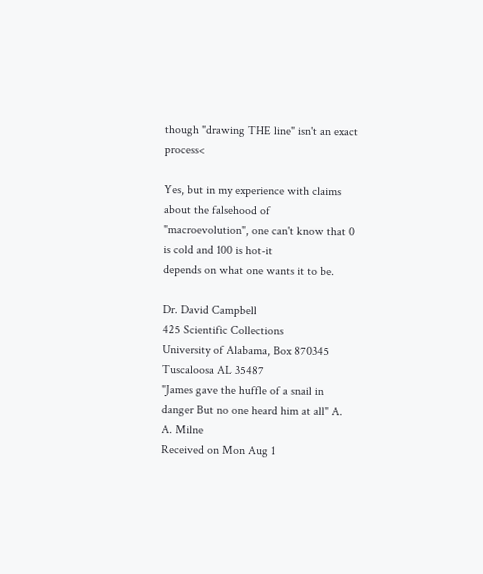though "drawing THE line" isn't an exact process<

Yes, but in my experience with claims about the falsehood of
"macroevolution", one can't know that 0 is cold and 100 is hot-it
depends on what one wants it to be.

Dr. David Campbell
425 Scientific Collections
University of Alabama, Box 870345
Tuscaloosa AL 35487
"James gave the huffle of a snail in
danger But no one heard him at all" A.
A. Milne
Received on Mon Aug 1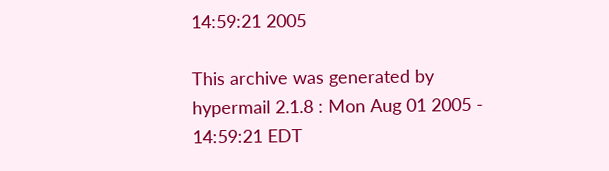14:59:21 2005

This archive was generated by hypermail 2.1.8 : Mon Aug 01 2005 - 14:59:21 EDT